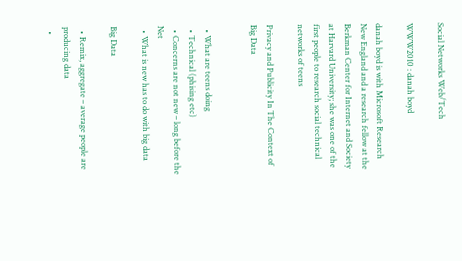Social Networks Web/Tech

WWW2010 : danah boyd

danah boyd is with Microsoft Research New England and a research fellow at the Berkman Center for Internet and Society at Harvard University; she was one of the first people to research social technical networks of teens

Privacy and Publicity In The Context of Big Data


  • What are teens doing
  • Technical (phising etc)
  • Concerns are not new – long before the Net
  • What is new has to do with big data

Big Data

  • Remix, aggregate – average people are producing data
  •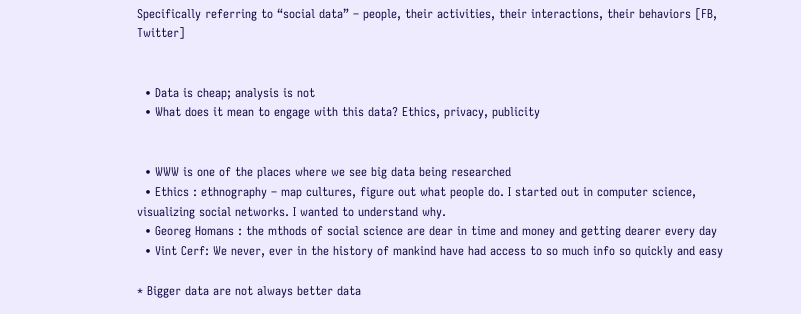Specifically referring to “social data” – people, their activities, their interactions, their behaviors [FB, Twitter]


  • Data is cheap; analysis is not
  • What does it mean to engage with this data? Ethics, privacy, publicity


  • WWW is one of the places where we see big data being researched
  • Ethics : ethnography – map cultures, figure out what people do. I started out in computer science, visualizing social networks. I wanted to understand why.
  • Georeg Homans : the mthods of social science are dear in time and money and getting dearer every day
  • Vint Cerf: We never, ever in the history of mankind have had access to so much info so quickly and easy

* Bigger data are not always better data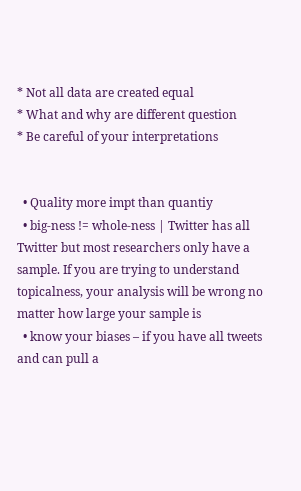* Not all data are created equal
* What and why are different question
* Be careful of your interpretations


  • Quality more impt than quantiy
  • big-ness != whole-ness | Twitter has all Twitter but most researchers only have a sample. If you are trying to understand topicalness, your analysis will be wrong no matter how large your sample is
  • know your biases – if you have all tweets and can pull a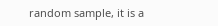random sample, it is a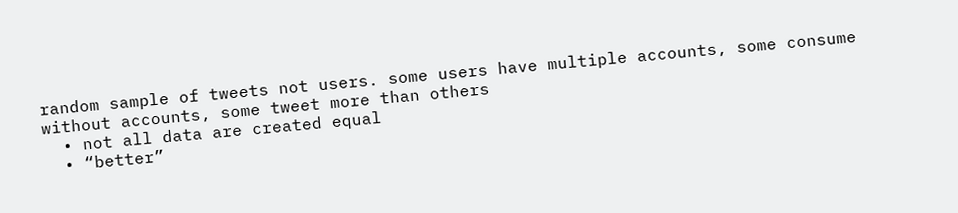random sample of tweets not users. some users have multiple accounts, some consume without accounts, some tweet more than others
  • not all data are created equal
  • “better”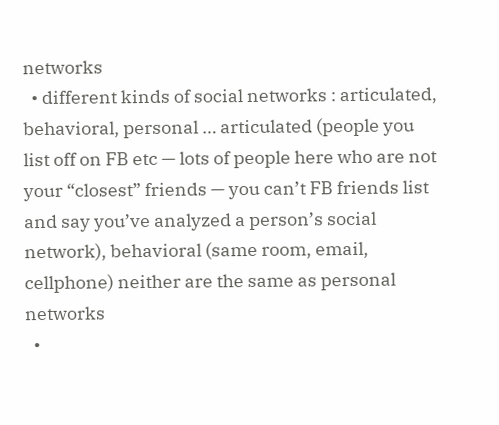networks
  • different kinds of social networks : articulated, behavioral, personal … articulated (people you list off on FB etc — lots of people here who are not your “closest” friends — you can’t FB friends list and say you’ve analyzed a person’s social network), behavioral (same room, email, cellphone) neither are the same as personal networks
  •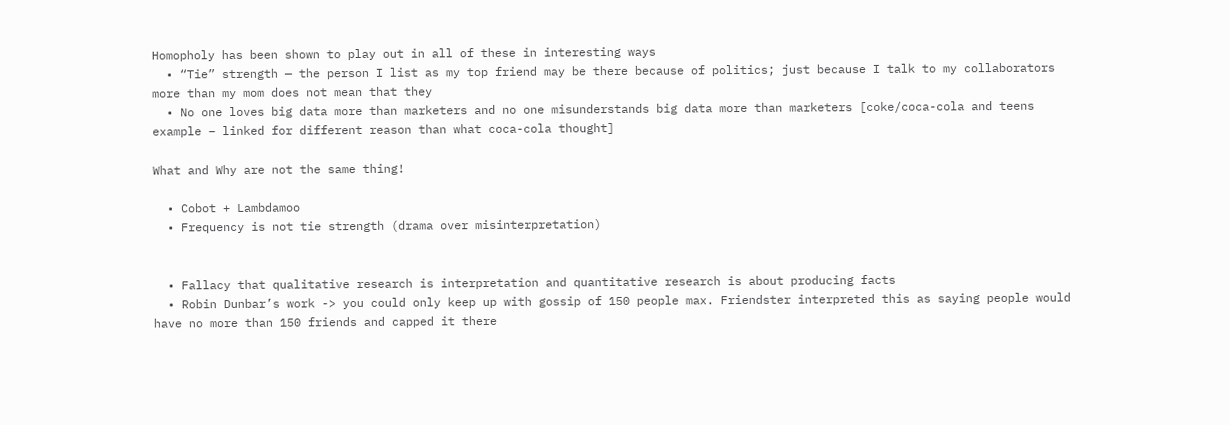Homopholy has been shown to play out in all of these in interesting ways
  • “Tie” strength — the person I list as my top friend may be there because of politics; just because I talk to my collaborators more than my mom does not mean that they
  • No one loves big data more than marketers and no one misunderstands big data more than marketers [coke/coca-cola and teens example – linked for different reason than what coca-cola thought]

What and Why are not the same thing!

  • Cobot + Lambdamoo
  • Frequency is not tie strength (drama over misinterpretation)


  • Fallacy that qualitative research is interpretation and quantitative research is about producing facts
  • Robin Dunbar’s work -> you could only keep up with gossip of 150 people max. Friendster interpreted this as saying people would have no more than 150 friends and capped it there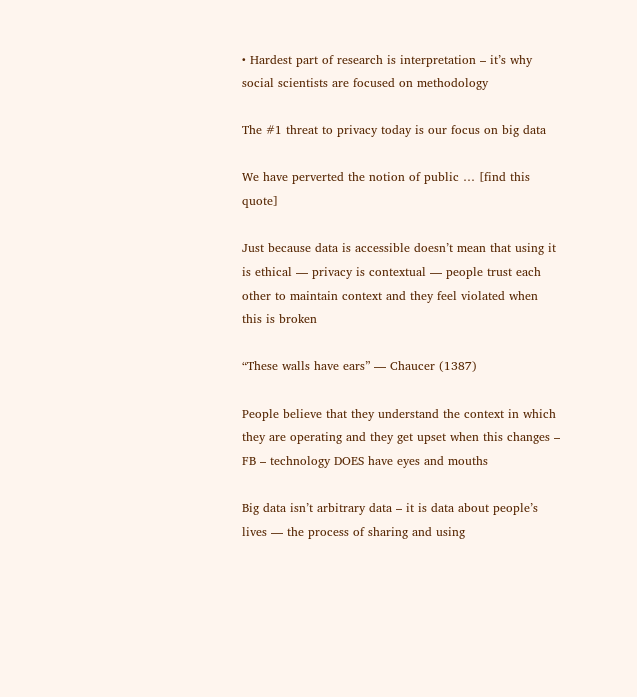• Hardest part of research is interpretation – it’s why social scientists are focused on methodology

The #1 threat to privacy today is our focus on big data

We have perverted the notion of public … [find this quote]

Just because data is accessible doesn’t mean that using it is ethical — privacy is contextual — people trust each other to maintain context and they feel violated when this is broken

“These walls have ears” — Chaucer (1387)

People believe that they understand the context in which they are operating and they get upset when this changes – FB – technology DOES have eyes and mouths

Big data isn’t arbitrary data – it is data about people’s lives — the process of sharing and using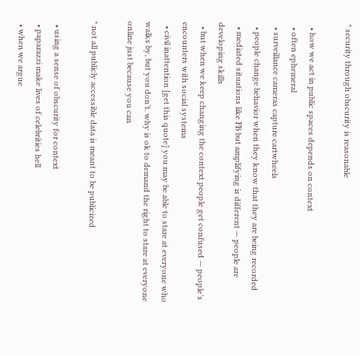* security through obscurity is reasonable

  • how we act in public spaces depends on context
  • often ephemeral
  • surveillance cameras capture cartwheels
  • people change behavior when they know that they are being recorded
  • mediated situations like FB but amplifying is different — people are developing skills
  • but when we keep changing the context people get confused — people’s encounters with social systems
  • civil inattention [get this quote] you may be able to stare at everyone who walks by, but you don’t. why is ok to demand the right to stare at everyone online just because you can

* not all publicly accessible data is meant to be publicized

  • using a sense of obscurity for context
  • paparazzi make lives of celebrities hell
  • when we argue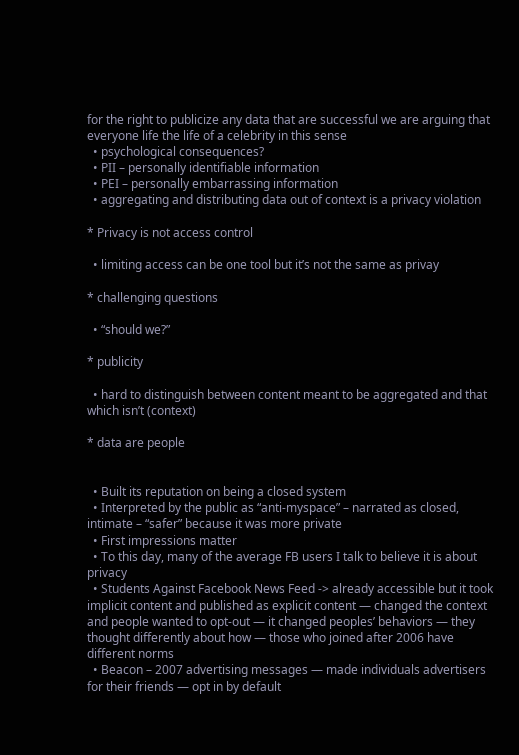for the right to publicize any data that are successful we are arguing that everyone life the life of a celebrity in this sense
  • psychological consequences?
  • PII – personally identifiable information
  • PEI – personally embarrassing information
  • aggregating and distributing data out of context is a privacy violation

* Privacy is not access control

  • limiting access can be one tool but it’s not the same as privay

* challenging questions

  • “should we?”

* publicity

  • hard to distinguish between content meant to be aggregated and that which isn’t (context)

* data are people


  • Built its reputation on being a closed system
  • Interpreted by the public as “anti-myspace” – narrated as closed, intimate – “safer” because it was more private
  • First impressions matter
  • To this day, many of the average FB users I talk to believe it is about privacy
  • Students Against Facebook News Feed -> already accessible but it took implicit content and published as explicit content — changed the context and people wanted to opt-out — it changed peoples’ behaviors — they thought differently about how — those who joined after 2006 have different norms
  • Beacon – 2007 advertising messages — made individuals advertisers for their friends — opt in by default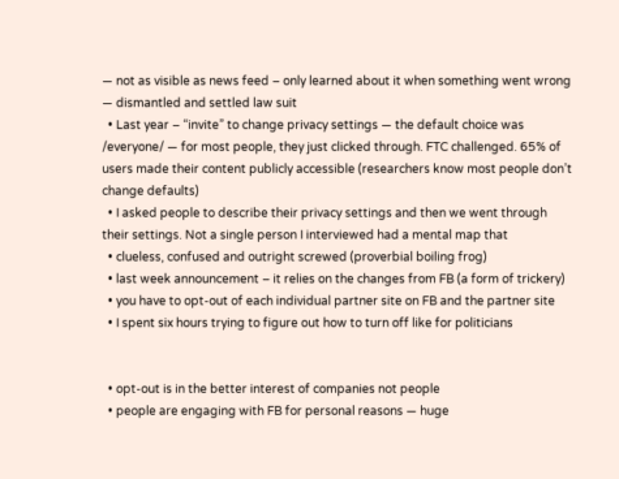— not as visible as news feed – only learned about it when something went wrong — dismantled and settled law suit
  • Last year – “invite” to change privacy settings — the default choice was /everyone/ — for most people, they just clicked through. FTC challenged. 65% of users made their content publicly accessible (researchers know most people don’t change defaults)
  • I asked people to describe their privacy settings and then we went through their settings. Not a single person I interviewed had a mental map that
  • clueless, confused and outright screwed (proverbial boiling frog)
  • last week announcement – it relies on the changes from FB (a form of trickery)
  • you have to opt-out of each individual partner site on FB and the partner site
  • I spent six hours trying to figure out how to turn off like for politicians


  • opt-out is in the better interest of companies not people
  • people are engaging with FB for personal reasons — huge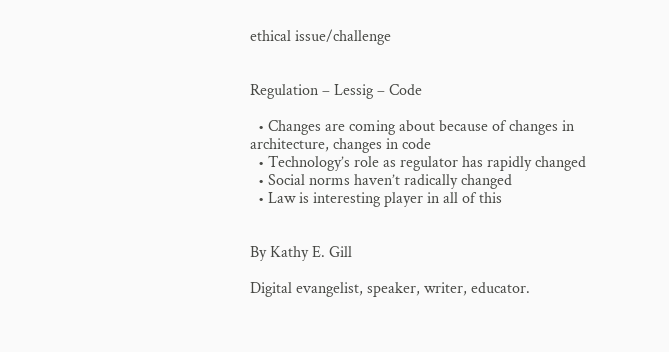ethical issue/challenge


Regulation – Lessig – Code

  • Changes are coming about because of changes in architecture, changes in code
  • Technology’s role as regulator has rapidly changed
  • Social norms haven’t radically changed
  • Law is interesting player in all of this


By Kathy E. Gill

Digital evangelist, speaker, writer, educator.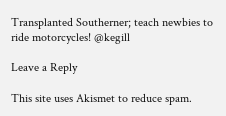Transplanted Southerner; teach newbies to ride motorcycles! @kegill

Leave a Reply

This site uses Akismet to reduce spam.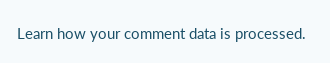Learn how your comment data is processed.